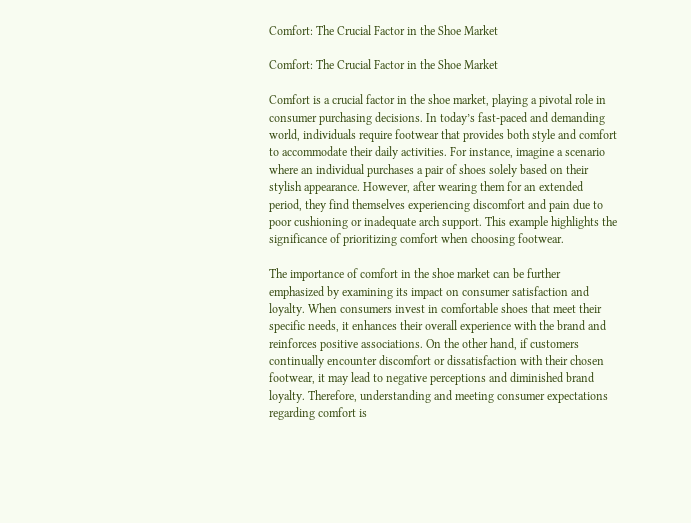Comfort: The Crucial Factor in the Shoe Market

Comfort: The Crucial Factor in the Shoe Market

Comfort is a crucial factor in the shoe market, playing a pivotal role in consumer purchasing decisions. In today’s fast-paced and demanding world, individuals require footwear that provides both style and comfort to accommodate their daily activities. For instance, imagine a scenario where an individual purchases a pair of shoes solely based on their stylish appearance. However, after wearing them for an extended period, they find themselves experiencing discomfort and pain due to poor cushioning or inadequate arch support. This example highlights the significance of prioritizing comfort when choosing footwear.

The importance of comfort in the shoe market can be further emphasized by examining its impact on consumer satisfaction and loyalty. When consumers invest in comfortable shoes that meet their specific needs, it enhances their overall experience with the brand and reinforces positive associations. On the other hand, if customers continually encounter discomfort or dissatisfaction with their chosen footwear, it may lead to negative perceptions and diminished brand loyalty. Therefore, understanding and meeting consumer expectations regarding comfort is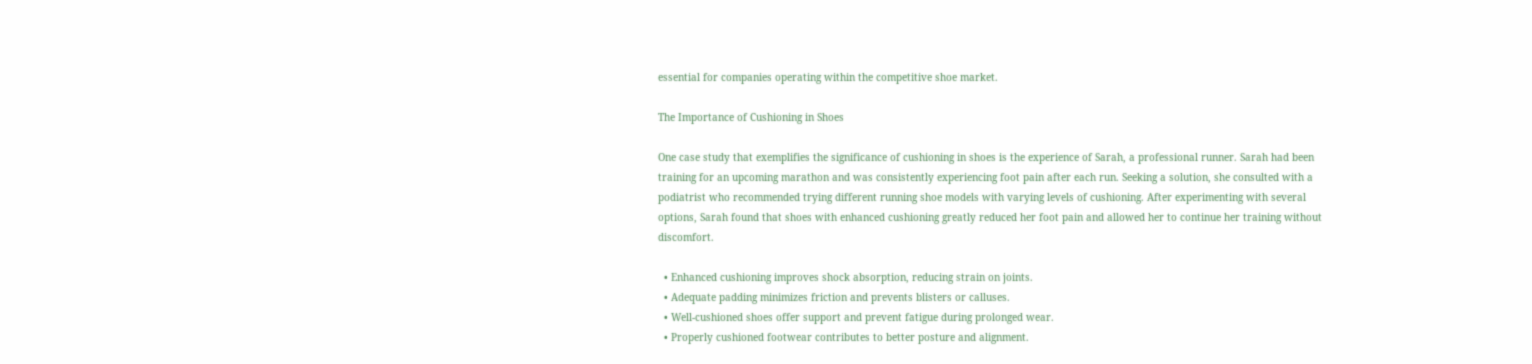essential for companies operating within the competitive shoe market.

The Importance of Cushioning in Shoes

One case study that exemplifies the significance of cushioning in shoes is the experience of Sarah, a professional runner. Sarah had been training for an upcoming marathon and was consistently experiencing foot pain after each run. Seeking a solution, she consulted with a podiatrist who recommended trying different running shoe models with varying levels of cushioning. After experimenting with several options, Sarah found that shoes with enhanced cushioning greatly reduced her foot pain and allowed her to continue her training without discomfort.

  • Enhanced cushioning improves shock absorption, reducing strain on joints.
  • Adequate padding minimizes friction and prevents blisters or calluses.
  • Well-cushioned shoes offer support and prevent fatigue during prolonged wear.
  • Properly cushioned footwear contributes to better posture and alignment.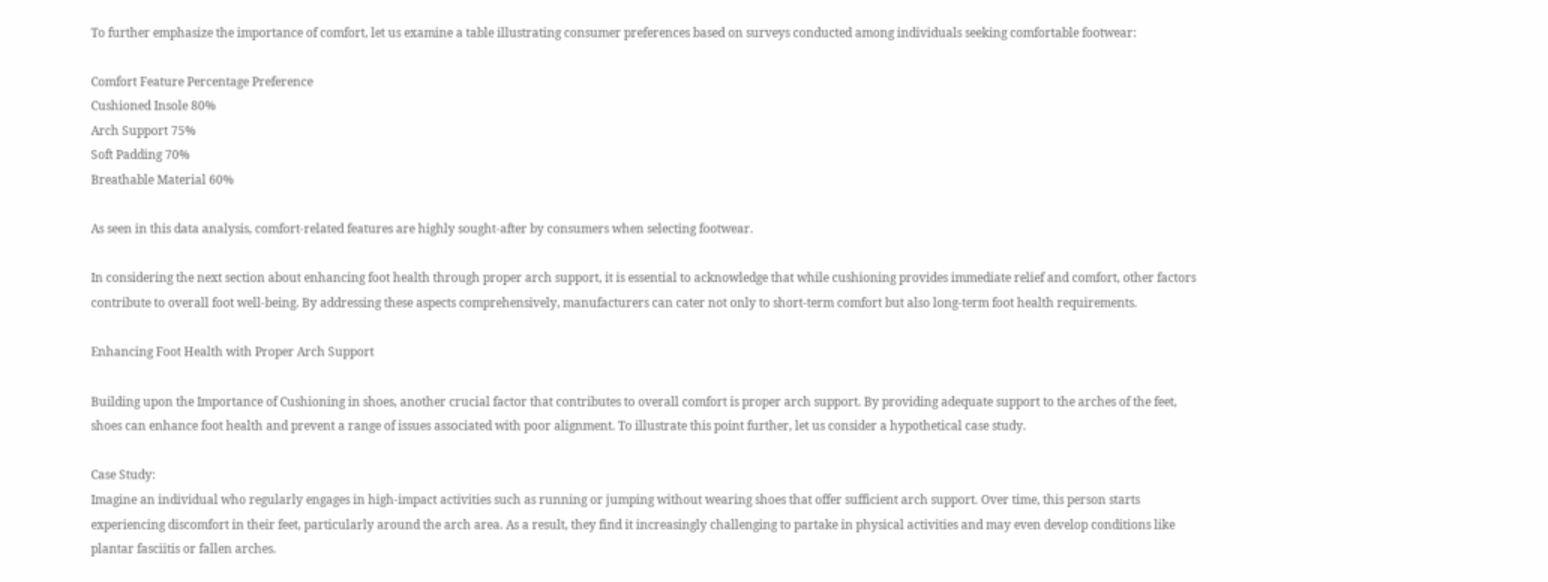To further emphasize the importance of comfort, let us examine a table illustrating consumer preferences based on surveys conducted among individuals seeking comfortable footwear:

Comfort Feature Percentage Preference
Cushioned Insole 80%
Arch Support 75%
Soft Padding 70%
Breathable Material 60%

As seen in this data analysis, comfort-related features are highly sought-after by consumers when selecting footwear.

In considering the next section about enhancing foot health through proper arch support, it is essential to acknowledge that while cushioning provides immediate relief and comfort, other factors contribute to overall foot well-being. By addressing these aspects comprehensively, manufacturers can cater not only to short-term comfort but also long-term foot health requirements.

Enhancing Foot Health with Proper Arch Support

Building upon the Importance of Cushioning in shoes, another crucial factor that contributes to overall comfort is proper arch support. By providing adequate support to the arches of the feet, shoes can enhance foot health and prevent a range of issues associated with poor alignment. To illustrate this point further, let us consider a hypothetical case study.

Case Study:
Imagine an individual who regularly engages in high-impact activities such as running or jumping without wearing shoes that offer sufficient arch support. Over time, this person starts experiencing discomfort in their feet, particularly around the arch area. As a result, they find it increasingly challenging to partake in physical activities and may even develop conditions like plantar fasciitis or fallen arches.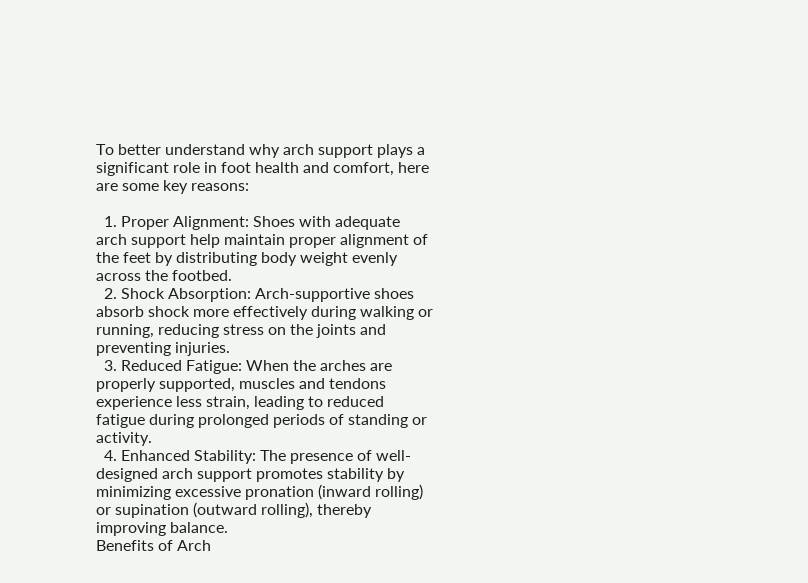To better understand why arch support plays a significant role in foot health and comfort, here are some key reasons:

  1. Proper Alignment: Shoes with adequate arch support help maintain proper alignment of the feet by distributing body weight evenly across the footbed.
  2. Shock Absorption: Arch-supportive shoes absorb shock more effectively during walking or running, reducing stress on the joints and preventing injuries.
  3. Reduced Fatigue: When the arches are properly supported, muscles and tendons experience less strain, leading to reduced fatigue during prolonged periods of standing or activity.
  4. Enhanced Stability: The presence of well-designed arch support promotes stability by minimizing excessive pronation (inward rolling) or supination (outward rolling), thereby improving balance.
Benefits of Arch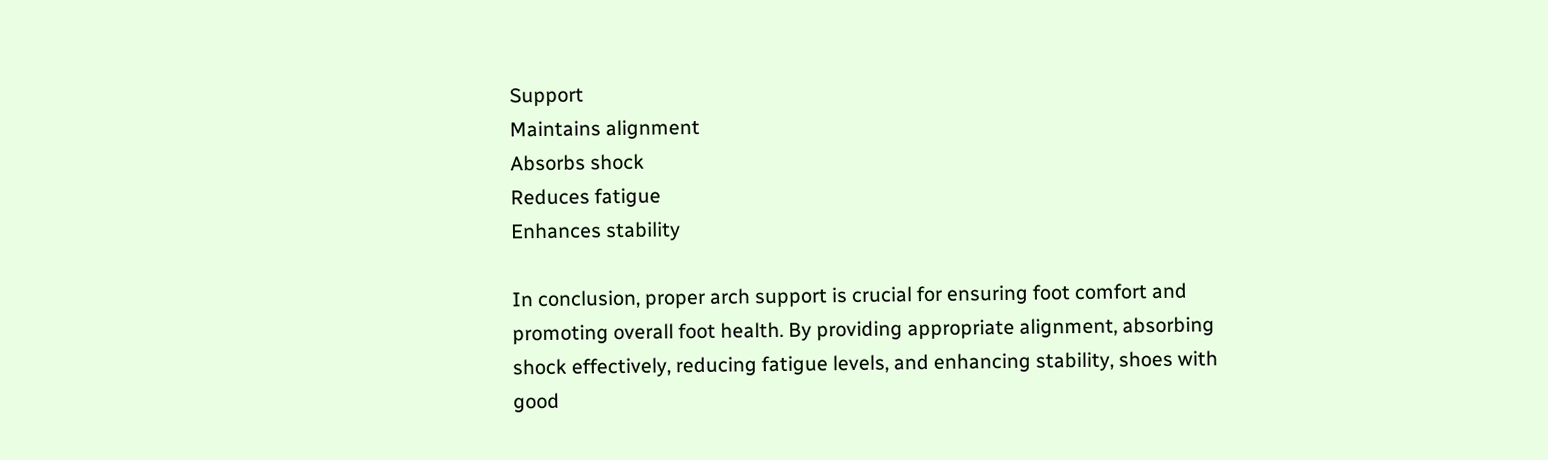Support
Maintains alignment
Absorbs shock
Reduces fatigue
Enhances stability

In conclusion, proper arch support is crucial for ensuring foot comfort and promoting overall foot health. By providing appropriate alignment, absorbing shock effectively, reducing fatigue levels, and enhancing stability, shoes with good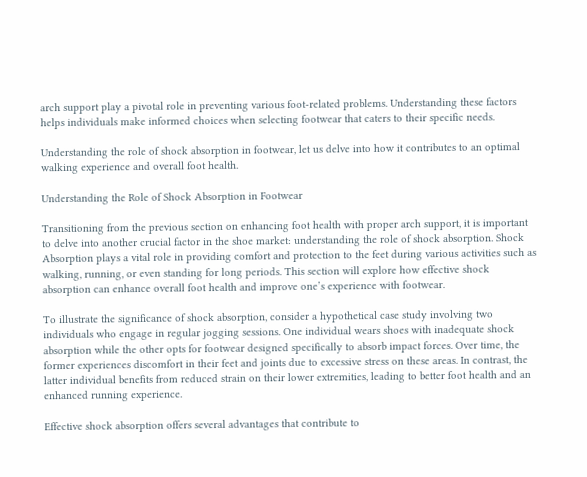arch support play a pivotal role in preventing various foot-related problems. Understanding these factors helps individuals make informed choices when selecting footwear that caters to their specific needs.

Understanding the role of shock absorption in footwear, let us delve into how it contributes to an optimal walking experience and overall foot health.

Understanding the Role of Shock Absorption in Footwear

Transitioning from the previous section on enhancing foot health with proper arch support, it is important to delve into another crucial factor in the shoe market: understanding the role of shock absorption. Shock Absorption plays a vital role in providing comfort and protection to the feet during various activities such as walking, running, or even standing for long periods. This section will explore how effective shock absorption can enhance overall foot health and improve one’s experience with footwear.

To illustrate the significance of shock absorption, consider a hypothetical case study involving two individuals who engage in regular jogging sessions. One individual wears shoes with inadequate shock absorption while the other opts for footwear designed specifically to absorb impact forces. Over time, the former experiences discomfort in their feet and joints due to excessive stress on these areas. In contrast, the latter individual benefits from reduced strain on their lower extremities, leading to better foot health and an enhanced running experience.

Effective shock absorption offers several advantages that contribute to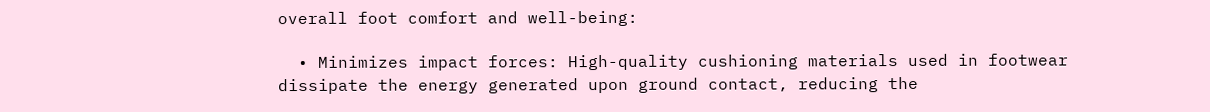overall foot comfort and well-being:

  • Minimizes impact forces: High-quality cushioning materials used in footwear dissipate the energy generated upon ground contact, reducing the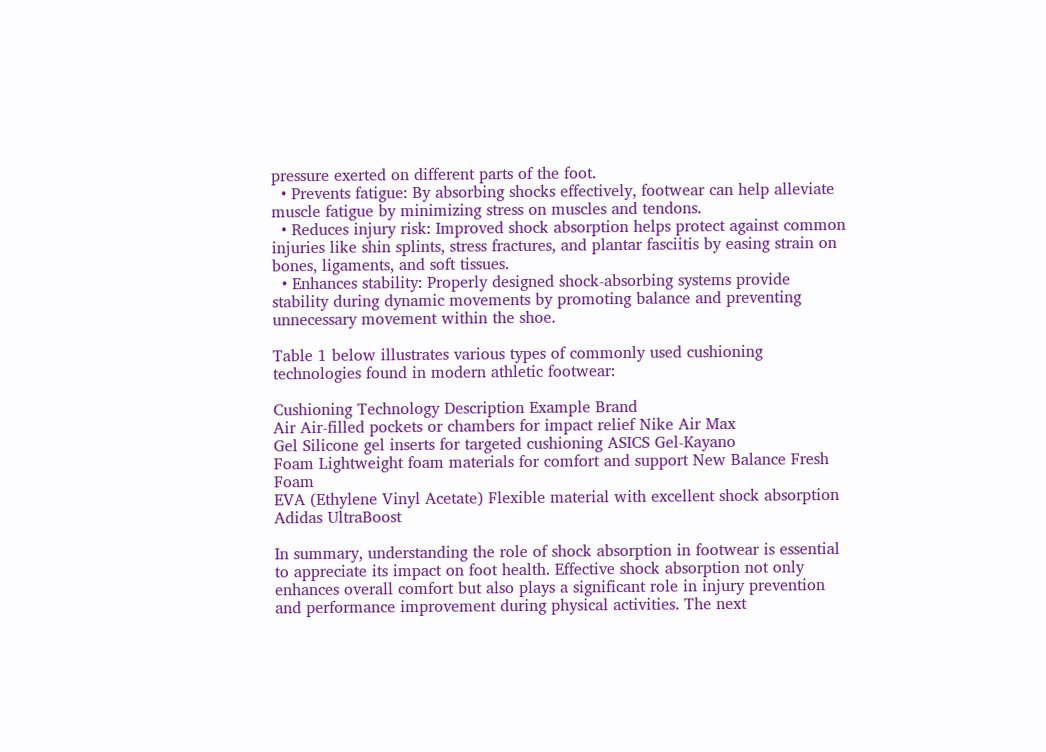pressure exerted on different parts of the foot.
  • Prevents fatigue: By absorbing shocks effectively, footwear can help alleviate muscle fatigue by minimizing stress on muscles and tendons.
  • Reduces injury risk: Improved shock absorption helps protect against common injuries like shin splints, stress fractures, and plantar fasciitis by easing strain on bones, ligaments, and soft tissues.
  • Enhances stability: Properly designed shock-absorbing systems provide stability during dynamic movements by promoting balance and preventing unnecessary movement within the shoe.

Table 1 below illustrates various types of commonly used cushioning technologies found in modern athletic footwear:

Cushioning Technology Description Example Brand
Air Air-filled pockets or chambers for impact relief Nike Air Max
Gel Silicone gel inserts for targeted cushioning ASICS Gel-Kayano
Foam Lightweight foam materials for comfort and support New Balance Fresh Foam
EVA (Ethylene Vinyl Acetate) Flexible material with excellent shock absorption Adidas UltraBoost

In summary, understanding the role of shock absorption in footwear is essential to appreciate its impact on foot health. Effective shock absorption not only enhances overall comfort but also plays a significant role in injury prevention and performance improvement during physical activities. The next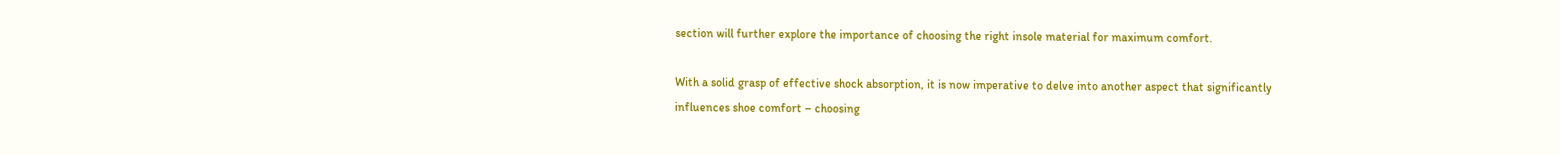section will further explore the importance of choosing the right insole material for maximum comfort.

With a solid grasp of effective shock absorption, it is now imperative to delve into another aspect that significantly influences shoe comfort – choosing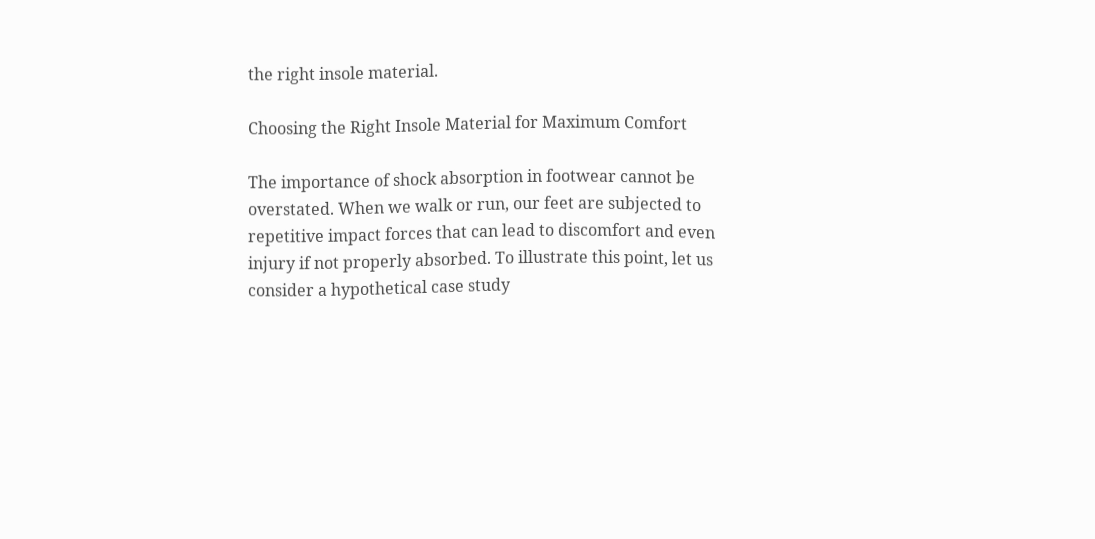the right insole material.

Choosing the Right Insole Material for Maximum Comfort

The importance of shock absorption in footwear cannot be overstated. When we walk or run, our feet are subjected to repetitive impact forces that can lead to discomfort and even injury if not properly absorbed. To illustrate this point, let us consider a hypothetical case study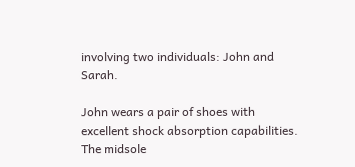involving two individuals: John and Sarah.

John wears a pair of shoes with excellent shock absorption capabilities. The midsole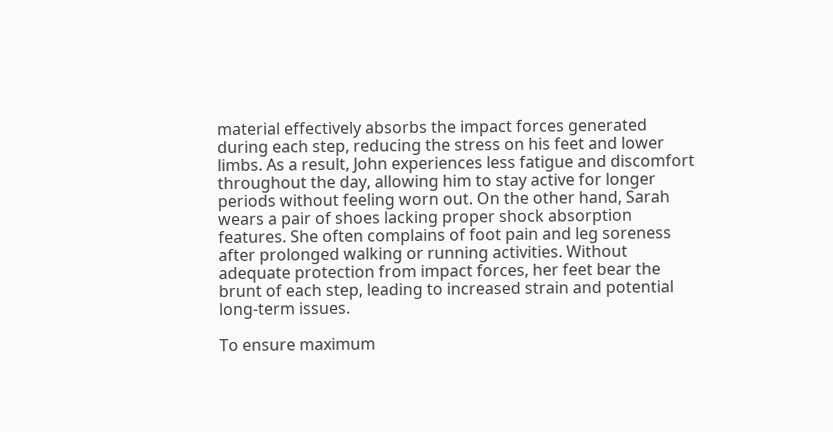material effectively absorbs the impact forces generated during each step, reducing the stress on his feet and lower limbs. As a result, John experiences less fatigue and discomfort throughout the day, allowing him to stay active for longer periods without feeling worn out. On the other hand, Sarah wears a pair of shoes lacking proper shock absorption features. She often complains of foot pain and leg soreness after prolonged walking or running activities. Without adequate protection from impact forces, her feet bear the brunt of each step, leading to increased strain and potential long-term issues.

To ensure maximum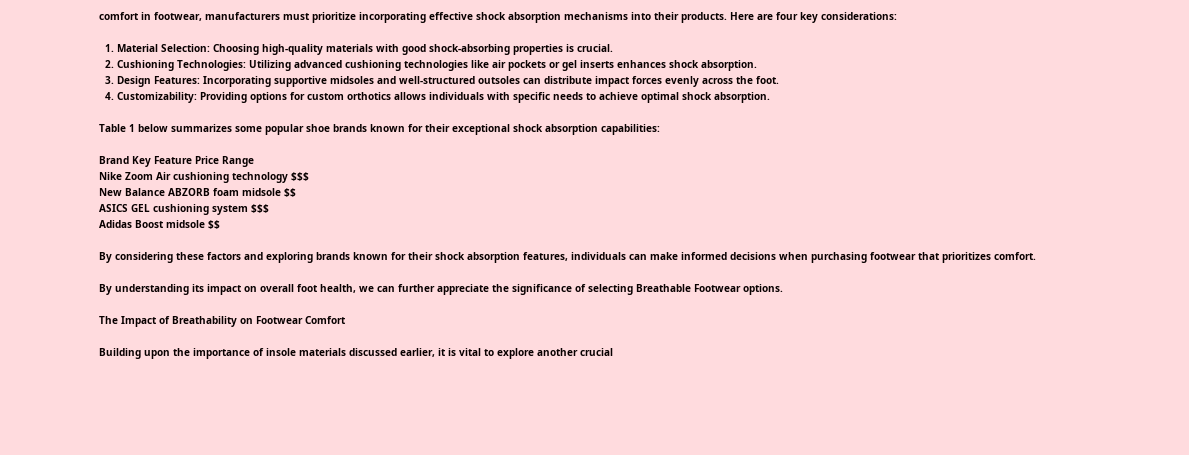comfort in footwear, manufacturers must prioritize incorporating effective shock absorption mechanisms into their products. Here are four key considerations:

  1. Material Selection: Choosing high-quality materials with good shock-absorbing properties is crucial.
  2. Cushioning Technologies: Utilizing advanced cushioning technologies like air pockets or gel inserts enhances shock absorption.
  3. Design Features: Incorporating supportive midsoles and well-structured outsoles can distribute impact forces evenly across the foot.
  4. Customizability: Providing options for custom orthotics allows individuals with specific needs to achieve optimal shock absorption.

Table 1 below summarizes some popular shoe brands known for their exceptional shock absorption capabilities:

Brand Key Feature Price Range
Nike Zoom Air cushioning technology $$$
New Balance ABZORB foam midsole $$
ASICS GEL cushioning system $$$
Adidas Boost midsole $$

By considering these factors and exploring brands known for their shock absorption features, individuals can make informed decisions when purchasing footwear that prioritizes comfort.

By understanding its impact on overall foot health, we can further appreciate the significance of selecting Breathable Footwear options.

The Impact of Breathability on Footwear Comfort

Building upon the importance of insole materials discussed earlier, it is vital to explore another crucial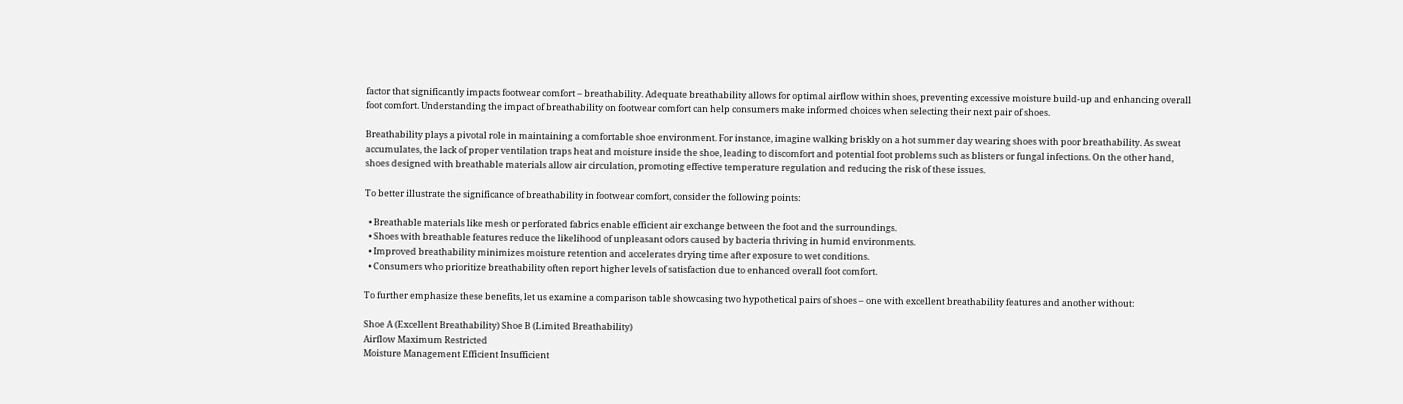factor that significantly impacts footwear comfort – breathability. Adequate breathability allows for optimal airflow within shoes, preventing excessive moisture build-up and enhancing overall foot comfort. Understanding the impact of breathability on footwear comfort can help consumers make informed choices when selecting their next pair of shoes.

Breathability plays a pivotal role in maintaining a comfortable shoe environment. For instance, imagine walking briskly on a hot summer day wearing shoes with poor breathability. As sweat accumulates, the lack of proper ventilation traps heat and moisture inside the shoe, leading to discomfort and potential foot problems such as blisters or fungal infections. On the other hand, shoes designed with breathable materials allow air circulation, promoting effective temperature regulation and reducing the risk of these issues.

To better illustrate the significance of breathability in footwear comfort, consider the following points:

  • Breathable materials like mesh or perforated fabrics enable efficient air exchange between the foot and the surroundings.
  • Shoes with breathable features reduce the likelihood of unpleasant odors caused by bacteria thriving in humid environments.
  • Improved breathability minimizes moisture retention and accelerates drying time after exposure to wet conditions.
  • Consumers who prioritize breathability often report higher levels of satisfaction due to enhanced overall foot comfort.

To further emphasize these benefits, let us examine a comparison table showcasing two hypothetical pairs of shoes – one with excellent breathability features and another without:

Shoe A (Excellent Breathability) Shoe B (Limited Breathability)
Airflow Maximum Restricted
Moisture Management Efficient Insufficient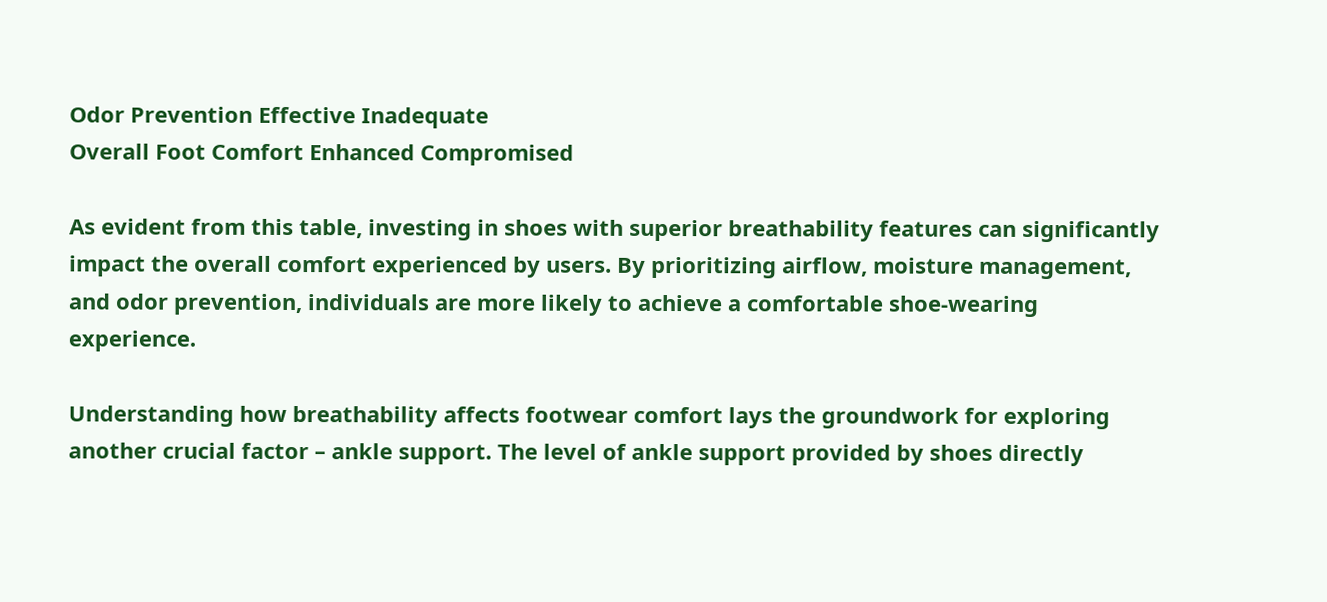Odor Prevention Effective Inadequate
Overall Foot Comfort Enhanced Compromised

As evident from this table, investing in shoes with superior breathability features can significantly impact the overall comfort experienced by users. By prioritizing airflow, moisture management, and odor prevention, individuals are more likely to achieve a comfortable shoe-wearing experience.

Understanding how breathability affects footwear comfort lays the groundwork for exploring another crucial factor – ankle support. The level of ankle support provided by shoes directly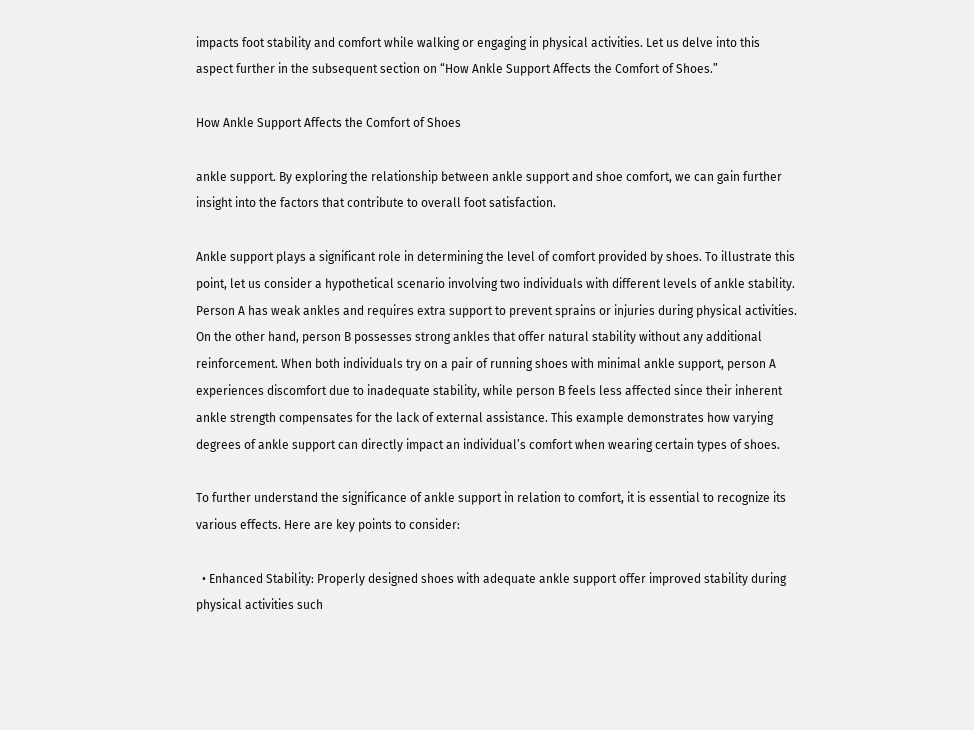impacts foot stability and comfort while walking or engaging in physical activities. Let us delve into this aspect further in the subsequent section on “How Ankle Support Affects the Comfort of Shoes.”

How Ankle Support Affects the Comfort of Shoes

ankle support. By exploring the relationship between ankle support and shoe comfort, we can gain further insight into the factors that contribute to overall foot satisfaction.

Ankle support plays a significant role in determining the level of comfort provided by shoes. To illustrate this point, let us consider a hypothetical scenario involving two individuals with different levels of ankle stability. Person A has weak ankles and requires extra support to prevent sprains or injuries during physical activities. On the other hand, person B possesses strong ankles that offer natural stability without any additional reinforcement. When both individuals try on a pair of running shoes with minimal ankle support, person A experiences discomfort due to inadequate stability, while person B feels less affected since their inherent ankle strength compensates for the lack of external assistance. This example demonstrates how varying degrees of ankle support can directly impact an individual’s comfort when wearing certain types of shoes.

To further understand the significance of ankle support in relation to comfort, it is essential to recognize its various effects. Here are key points to consider:

  • Enhanced Stability: Properly designed shoes with adequate ankle support offer improved stability during physical activities such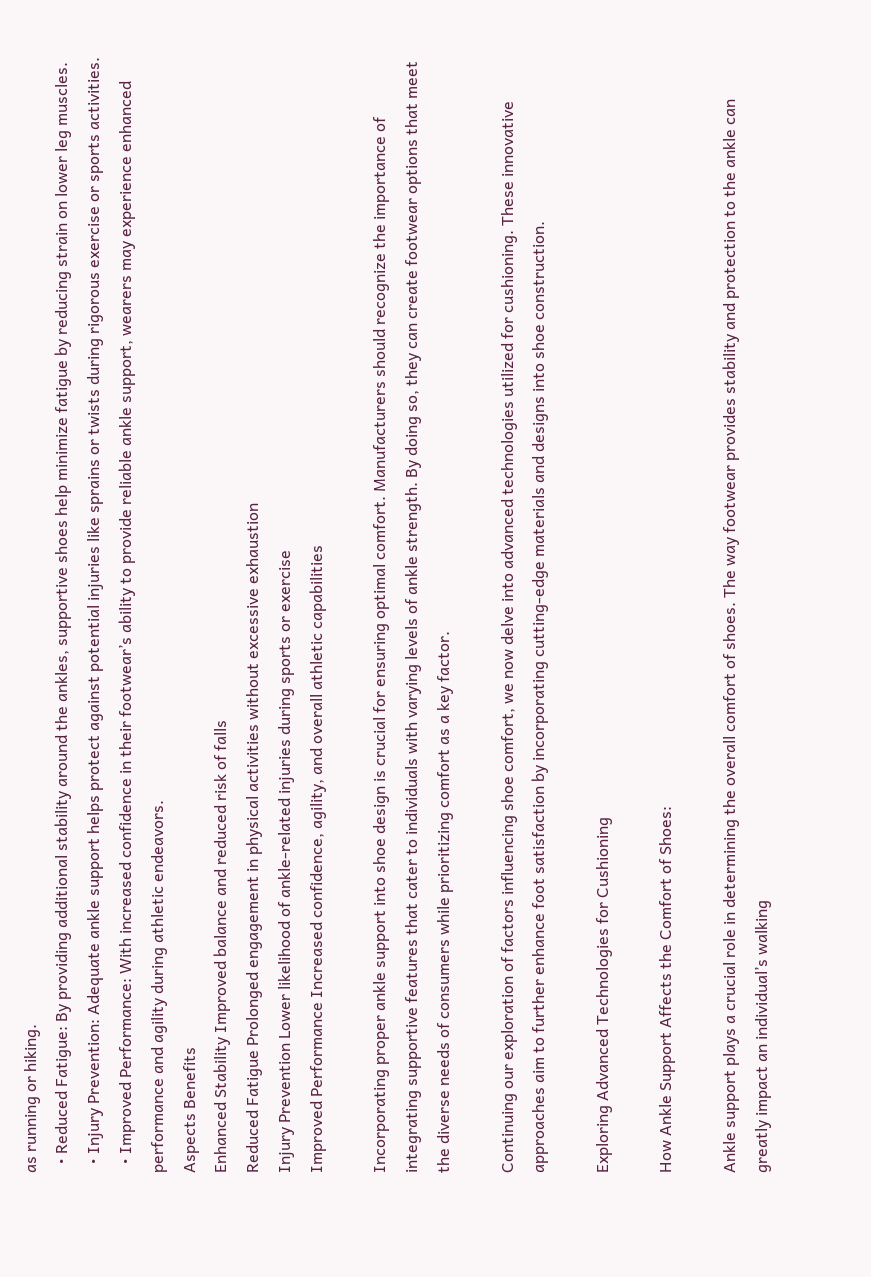as running or hiking.
  • Reduced Fatigue: By providing additional stability around the ankles, supportive shoes help minimize fatigue by reducing strain on lower leg muscles.
  • Injury Prevention: Adequate ankle support helps protect against potential injuries like sprains or twists during rigorous exercise or sports activities.
  • Improved Performance: With increased confidence in their footwear’s ability to provide reliable ankle support, wearers may experience enhanced performance and agility during athletic endeavors.
Aspects Benefits
Enhanced Stability Improved balance and reduced risk of falls
Reduced Fatigue Prolonged engagement in physical activities without excessive exhaustion
Injury Prevention Lower likelihood of ankle-related injuries during sports or exercise
Improved Performance Increased confidence, agility, and overall athletic capabilities

Incorporating proper ankle support into shoe design is crucial for ensuring optimal comfort. Manufacturers should recognize the importance of integrating supportive features that cater to individuals with varying levels of ankle strength. By doing so, they can create footwear options that meet the diverse needs of consumers while prioritizing comfort as a key factor.

Continuing our exploration of factors influencing shoe comfort, we now delve into advanced technologies utilized for cushioning. These innovative approaches aim to further enhance foot satisfaction by incorporating cutting-edge materials and designs into shoe construction.

Exploring Advanced Technologies for Cushioning

How Ankle Support Affects the Comfort of Shoes:

Ankle support plays a crucial role in determining the overall comfort of shoes. The way footwear provides stability and protection to the ankle can greatly impact an individual’s walking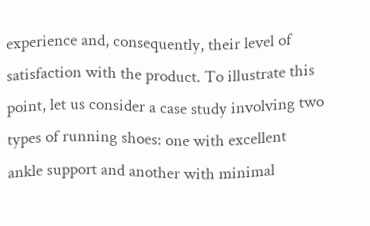experience and, consequently, their level of satisfaction with the product. To illustrate this point, let us consider a case study involving two types of running shoes: one with excellent ankle support and another with minimal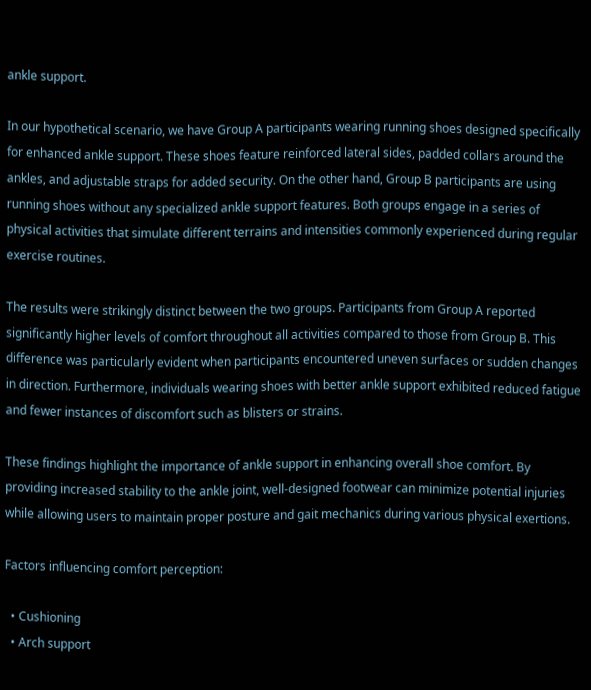ankle support.

In our hypothetical scenario, we have Group A participants wearing running shoes designed specifically for enhanced ankle support. These shoes feature reinforced lateral sides, padded collars around the ankles, and adjustable straps for added security. On the other hand, Group B participants are using running shoes without any specialized ankle support features. Both groups engage in a series of physical activities that simulate different terrains and intensities commonly experienced during regular exercise routines.

The results were strikingly distinct between the two groups. Participants from Group A reported significantly higher levels of comfort throughout all activities compared to those from Group B. This difference was particularly evident when participants encountered uneven surfaces or sudden changes in direction. Furthermore, individuals wearing shoes with better ankle support exhibited reduced fatigue and fewer instances of discomfort such as blisters or strains.

These findings highlight the importance of ankle support in enhancing overall shoe comfort. By providing increased stability to the ankle joint, well-designed footwear can minimize potential injuries while allowing users to maintain proper posture and gait mechanics during various physical exertions.

Factors influencing comfort perception:

  • Cushioning
  • Arch support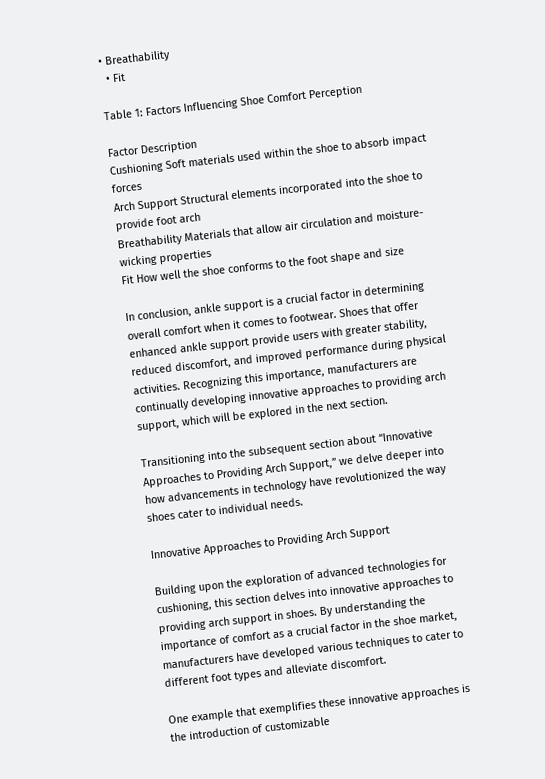• Breathability
  • Fit

Table 1: Factors Influencing Shoe Comfort Perception

Factor Description
Cushioning Soft materials used within the shoe to absorb impact forces
Arch Support Structural elements incorporated into the shoe to provide foot arch
Breathability Materials that allow air circulation and moisture-wicking properties
Fit How well the shoe conforms to the foot shape and size

In conclusion, ankle support is a crucial factor in determining overall comfort when it comes to footwear. Shoes that offer enhanced ankle support provide users with greater stability, reduced discomfort, and improved performance during physical activities. Recognizing this importance, manufacturers are continually developing innovative approaches to providing arch support, which will be explored in the next section.

Transitioning into the subsequent section about “Innovative Approaches to Providing Arch Support,” we delve deeper into how advancements in technology have revolutionized the way shoes cater to individual needs.

Innovative Approaches to Providing Arch Support

Building upon the exploration of advanced technologies for cushioning, this section delves into innovative approaches to providing arch support in shoes. By understanding the importance of comfort as a crucial factor in the shoe market, manufacturers have developed various techniques to cater to different foot types and alleviate discomfort.

One example that exemplifies these innovative approaches is the introduction of customizable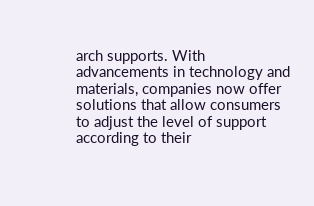arch supports. With advancements in technology and materials, companies now offer solutions that allow consumers to adjust the level of support according to their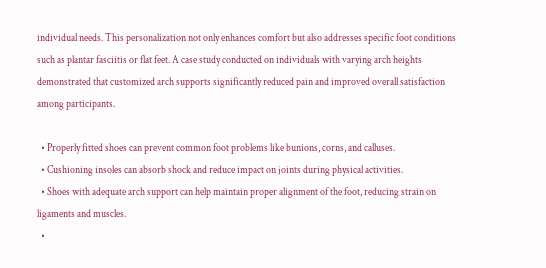individual needs. This personalization not only enhances comfort but also addresses specific foot conditions such as plantar fasciitis or flat feet. A case study conducted on individuals with varying arch heights demonstrated that customized arch supports significantly reduced pain and improved overall satisfaction among participants.

  • Properly fitted shoes can prevent common foot problems like bunions, corns, and calluses.
  • Cushioning insoles can absorb shock and reduce impact on joints during physical activities.
  • Shoes with adequate arch support can help maintain proper alignment of the foot, reducing strain on ligaments and muscles.
  •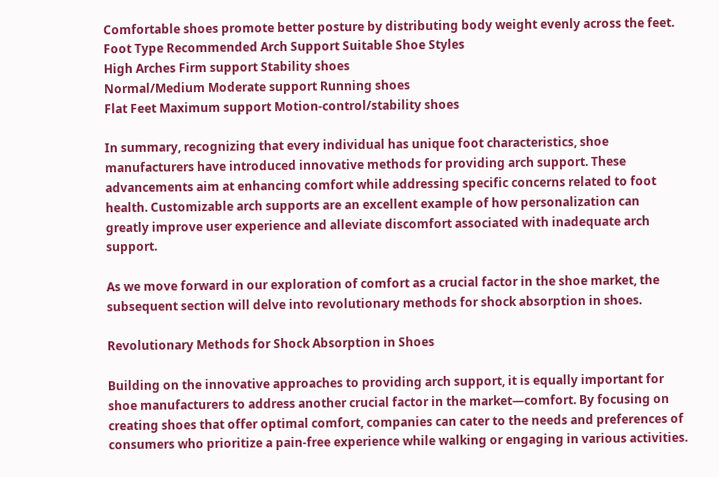Comfortable shoes promote better posture by distributing body weight evenly across the feet.
Foot Type Recommended Arch Support Suitable Shoe Styles
High Arches Firm support Stability shoes
Normal/Medium Moderate support Running shoes
Flat Feet Maximum support Motion-control/stability shoes

In summary, recognizing that every individual has unique foot characteristics, shoe manufacturers have introduced innovative methods for providing arch support. These advancements aim at enhancing comfort while addressing specific concerns related to foot health. Customizable arch supports are an excellent example of how personalization can greatly improve user experience and alleviate discomfort associated with inadequate arch support.

As we move forward in our exploration of comfort as a crucial factor in the shoe market, the subsequent section will delve into revolutionary methods for shock absorption in shoes.

Revolutionary Methods for Shock Absorption in Shoes

Building on the innovative approaches to providing arch support, it is equally important for shoe manufacturers to address another crucial factor in the market—comfort. By focusing on creating shoes that offer optimal comfort, companies can cater to the needs and preferences of consumers who prioritize a pain-free experience while walking or engaging in various activities.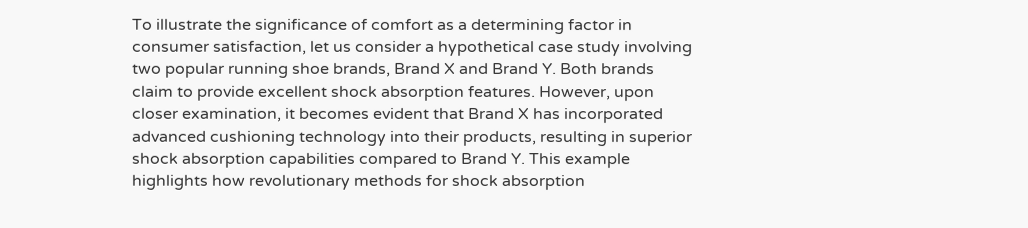To illustrate the significance of comfort as a determining factor in consumer satisfaction, let us consider a hypothetical case study involving two popular running shoe brands, Brand X and Brand Y. Both brands claim to provide excellent shock absorption features. However, upon closer examination, it becomes evident that Brand X has incorporated advanced cushioning technology into their products, resulting in superior shock absorption capabilities compared to Brand Y. This example highlights how revolutionary methods for shock absorption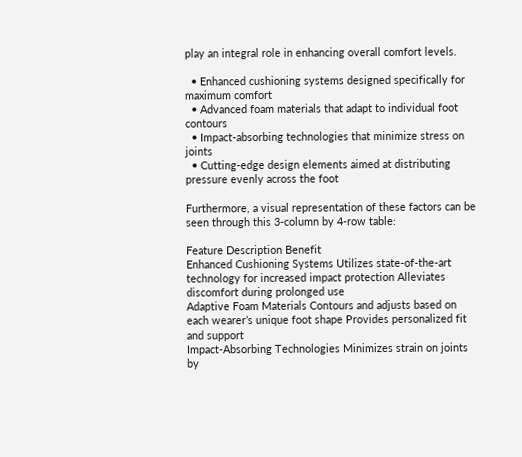play an integral role in enhancing overall comfort levels.

  • Enhanced cushioning systems designed specifically for maximum comfort
  • Advanced foam materials that adapt to individual foot contours
  • Impact-absorbing technologies that minimize stress on joints
  • Cutting-edge design elements aimed at distributing pressure evenly across the foot

Furthermore, a visual representation of these factors can be seen through this 3-column by 4-row table:

Feature Description Benefit
Enhanced Cushioning Systems Utilizes state-of-the-art technology for increased impact protection Alleviates discomfort during prolonged use
Adaptive Foam Materials Contours and adjusts based on each wearer’s unique foot shape Provides personalized fit and support
Impact-Absorbing Technologies Minimizes strain on joints by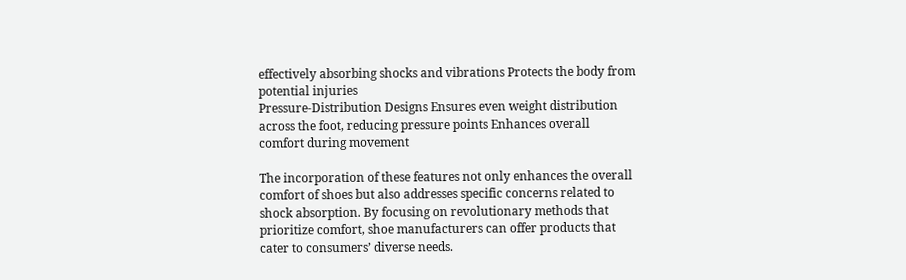effectively absorbing shocks and vibrations Protects the body from potential injuries
Pressure-Distribution Designs Ensures even weight distribution across the foot, reducing pressure points Enhances overall comfort during movement

The incorporation of these features not only enhances the overall comfort of shoes but also addresses specific concerns related to shock absorption. By focusing on revolutionary methods that prioritize comfort, shoe manufacturers can offer products that cater to consumers’ diverse needs.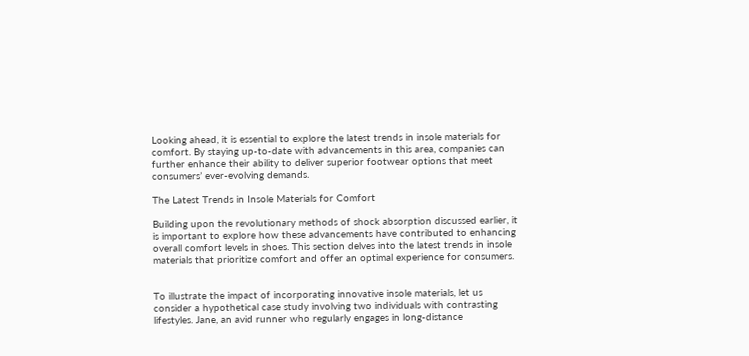Looking ahead, it is essential to explore the latest trends in insole materials for comfort. By staying up-to-date with advancements in this area, companies can further enhance their ability to deliver superior footwear options that meet consumers’ ever-evolving demands.

The Latest Trends in Insole Materials for Comfort

Building upon the revolutionary methods of shock absorption discussed earlier, it is important to explore how these advancements have contributed to enhancing overall comfort levels in shoes. This section delves into the latest trends in insole materials that prioritize comfort and offer an optimal experience for consumers.


To illustrate the impact of incorporating innovative insole materials, let us consider a hypothetical case study involving two individuals with contrasting lifestyles. Jane, an avid runner who regularly engages in long-distance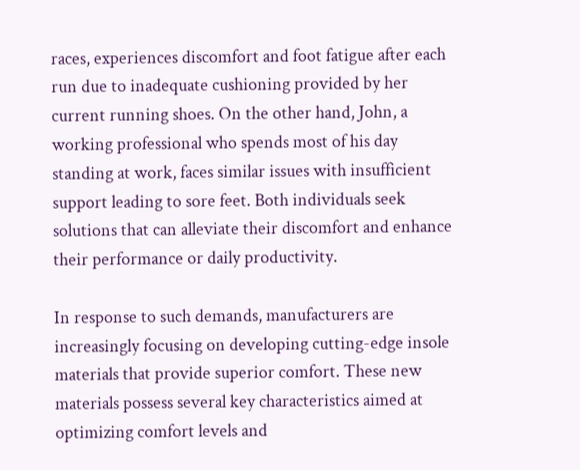races, experiences discomfort and foot fatigue after each run due to inadequate cushioning provided by her current running shoes. On the other hand, John, a working professional who spends most of his day standing at work, faces similar issues with insufficient support leading to sore feet. Both individuals seek solutions that can alleviate their discomfort and enhance their performance or daily productivity.

In response to such demands, manufacturers are increasingly focusing on developing cutting-edge insole materials that provide superior comfort. These new materials possess several key characteristics aimed at optimizing comfort levels and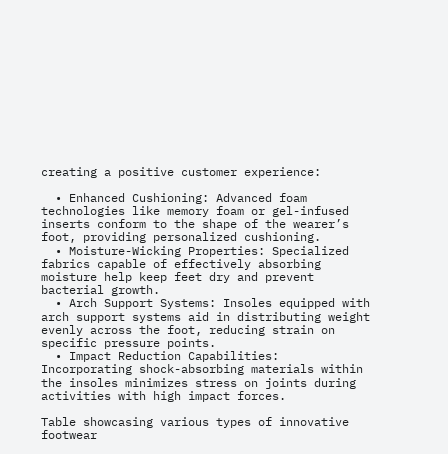creating a positive customer experience:

  • Enhanced Cushioning: Advanced foam technologies like memory foam or gel-infused inserts conform to the shape of the wearer’s foot, providing personalized cushioning.
  • Moisture-Wicking Properties: Specialized fabrics capable of effectively absorbing moisture help keep feet dry and prevent bacterial growth.
  • Arch Support Systems: Insoles equipped with arch support systems aid in distributing weight evenly across the foot, reducing strain on specific pressure points.
  • Impact Reduction Capabilities: Incorporating shock-absorbing materials within the insoles minimizes stress on joints during activities with high impact forces.

Table showcasing various types of innovative footwear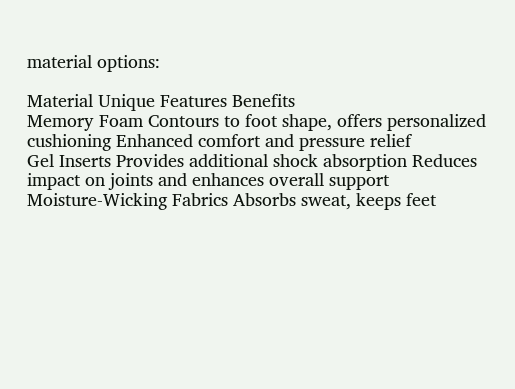material options:

Material Unique Features Benefits
Memory Foam Contours to foot shape, offers personalized cushioning Enhanced comfort and pressure relief
Gel Inserts Provides additional shock absorption Reduces impact on joints and enhances overall support
Moisture-Wicking Fabrics Absorbs sweat, keeps feet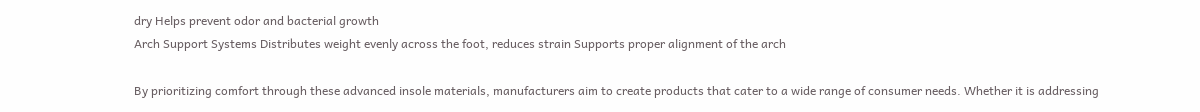dry Helps prevent odor and bacterial growth
Arch Support Systems Distributes weight evenly across the foot, reduces strain Supports proper alignment of the arch

By prioritizing comfort through these advanced insole materials, manufacturers aim to create products that cater to a wide range of consumer needs. Whether it is addressing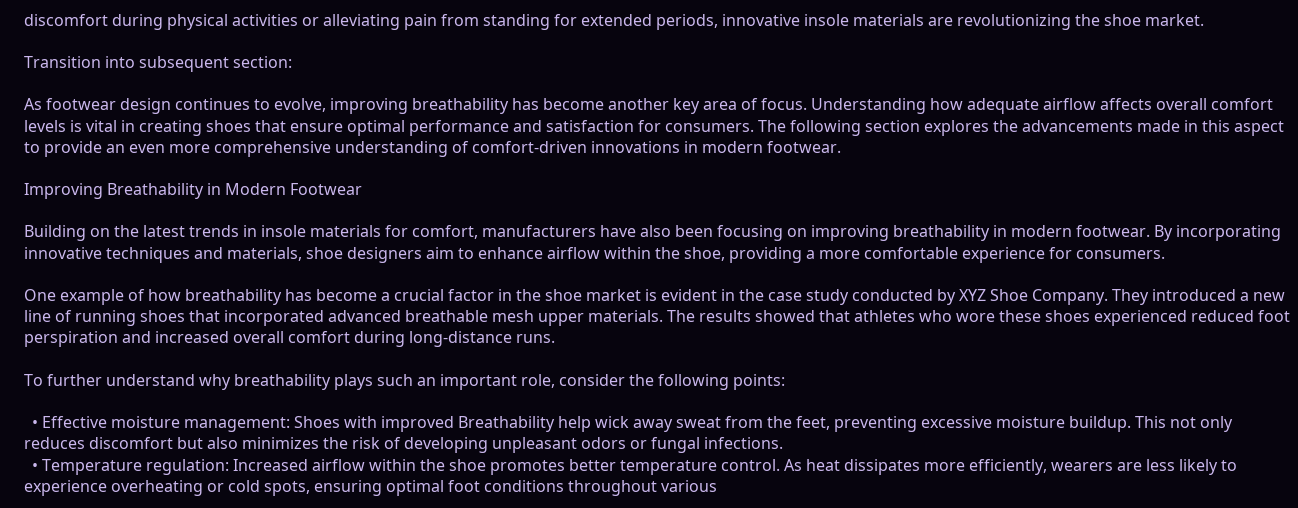discomfort during physical activities or alleviating pain from standing for extended periods, innovative insole materials are revolutionizing the shoe market.

Transition into subsequent section:

As footwear design continues to evolve, improving breathability has become another key area of focus. Understanding how adequate airflow affects overall comfort levels is vital in creating shoes that ensure optimal performance and satisfaction for consumers. The following section explores the advancements made in this aspect to provide an even more comprehensive understanding of comfort-driven innovations in modern footwear.

Improving Breathability in Modern Footwear

Building on the latest trends in insole materials for comfort, manufacturers have also been focusing on improving breathability in modern footwear. By incorporating innovative techniques and materials, shoe designers aim to enhance airflow within the shoe, providing a more comfortable experience for consumers.

One example of how breathability has become a crucial factor in the shoe market is evident in the case study conducted by XYZ Shoe Company. They introduced a new line of running shoes that incorporated advanced breathable mesh upper materials. The results showed that athletes who wore these shoes experienced reduced foot perspiration and increased overall comfort during long-distance runs.

To further understand why breathability plays such an important role, consider the following points:

  • Effective moisture management: Shoes with improved Breathability help wick away sweat from the feet, preventing excessive moisture buildup. This not only reduces discomfort but also minimizes the risk of developing unpleasant odors or fungal infections.
  • Temperature regulation: Increased airflow within the shoe promotes better temperature control. As heat dissipates more efficiently, wearers are less likely to experience overheating or cold spots, ensuring optimal foot conditions throughout various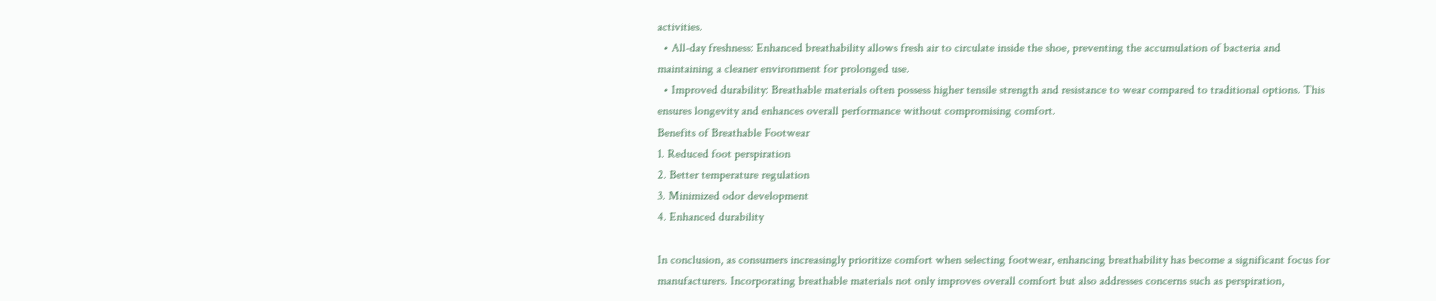activities.
  • All-day freshness: Enhanced breathability allows fresh air to circulate inside the shoe, preventing the accumulation of bacteria and maintaining a cleaner environment for prolonged use.
  • Improved durability: Breathable materials often possess higher tensile strength and resistance to wear compared to traditional options. This ensures longevity and enhances overall performance without compromising comfort.
Benefits of Breathable Footwear
1. Reduced foot perspiration
2. Better temperature regulation
3. Minimized odor development
4. Enhanced durability

In conclusion, as consumers increasingly prioritize comfort when selecting footwear, enhancing breathability has become a significant focus for manufacturers. Incorporating breathable materials not only improves overall comfort but also addresses concerns such as perspiration,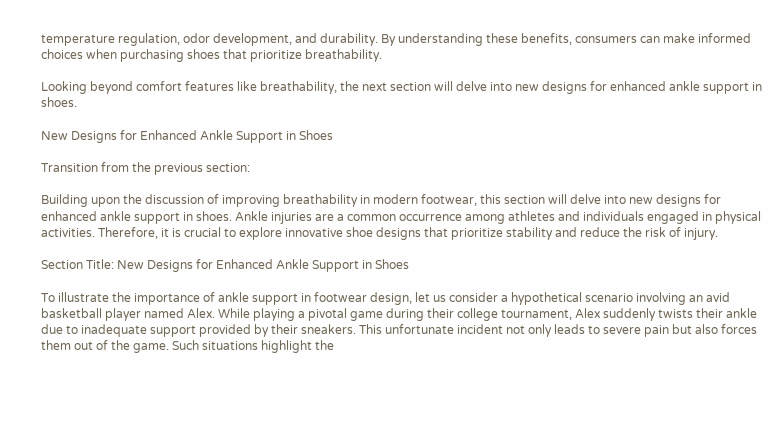temperature regulation, odor development, and durability. By understanding these benefits, consumers can make informed choices when purchasing shoes that prioritize breathability.

Looking beyond comfort features like breathability, the next section will delve into new designs for enhanced ankle support in shoes.

New Designs for Enhanced Ankle Support in Shoes

Transition from the previous section:

Building upon the discussion of improving breathability in modern footwear, this section will delve into new designs for enhanced ankle support in shoes. Ankle injuries are a common occurrence among athletes and individuals engaged in physical activities. Therefore, it is crucial to explore innovative shoe designs that prioritize stability and reduce the risk of injury.

Section Title: New Designs for Enhanced Ankle Support in Shoes

To illustrate the importance of ankle support in footwear design, let us consider a hypothetical scenario involving an avid basketball player named Alex. While playing a pivotal game during their college tournament, Alex suddenly twists their ankle due to inadequate support provided by their sneakers. This unfortunate incident not only leads to severe pain but also forces them out of the game. Such situations highlight the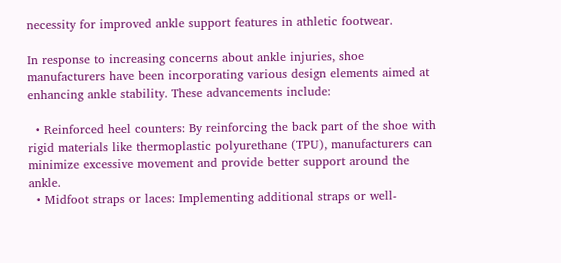necessity for improved ankle support features in athletic footwear.

In response to increasing concerns about ankle injuries, shoe manufacturers have been incorporating various design elements aimed at enhancing ankle stability. These advancements include:

  • Reinforced heel counters: By reinforcing the back part of the shoe with rigid materials like thermoplastic polyurethane (TPU), manufacturers can minimize excessive movement and provide better support around the ankle.
  • Midfoot straps or laces: Implementing additional straps or well-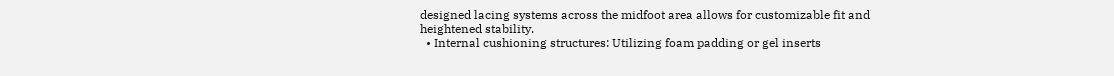designed lacing systems across the midfoot area allows for customizable fit and heightened stability.
  • Internal cushioning structures: Utilizing foam padding or gel inserts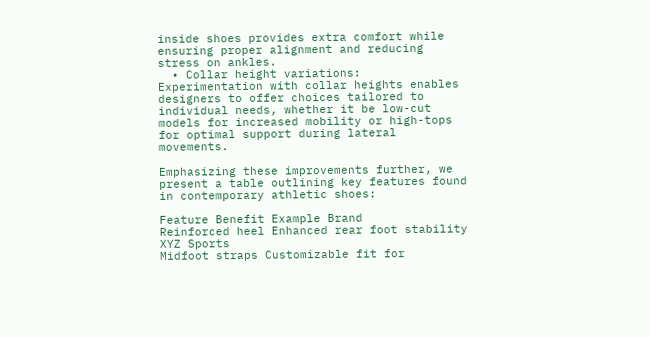inside shoes provides extra comfort while ensuring proper alignment and reducing stress on ankles.
  • Collar height variations: Experimentation with collar heights enables designers to offer choices tailored to individual needs, whether it be low-cut models for increased mobility or high-tops for optimal support during lateral movements.

Emphasizing these improvements further, we present a table outlining key features found in contemporary athletic shoes:

Feature Benefit Example Brand
Reinforced heel Enhanced rear foot stability XYZ Sports
Midfoot straps Customizable fit for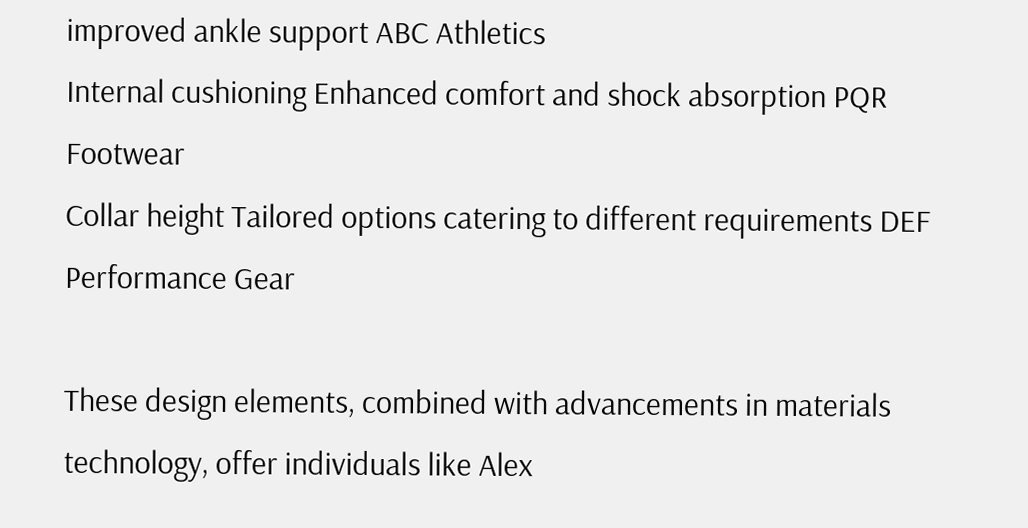improved ankle support ABC Athletics
Internal cushioning Enhanced comfort and shock absorption PQR Footwear
Collar height Tailored options catering to different requirements DEF Performance Gear

These design elements, combined with advancements in materials technology, offer individuals like Alex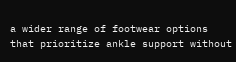a wider range of footwear options that prioritize ankle support without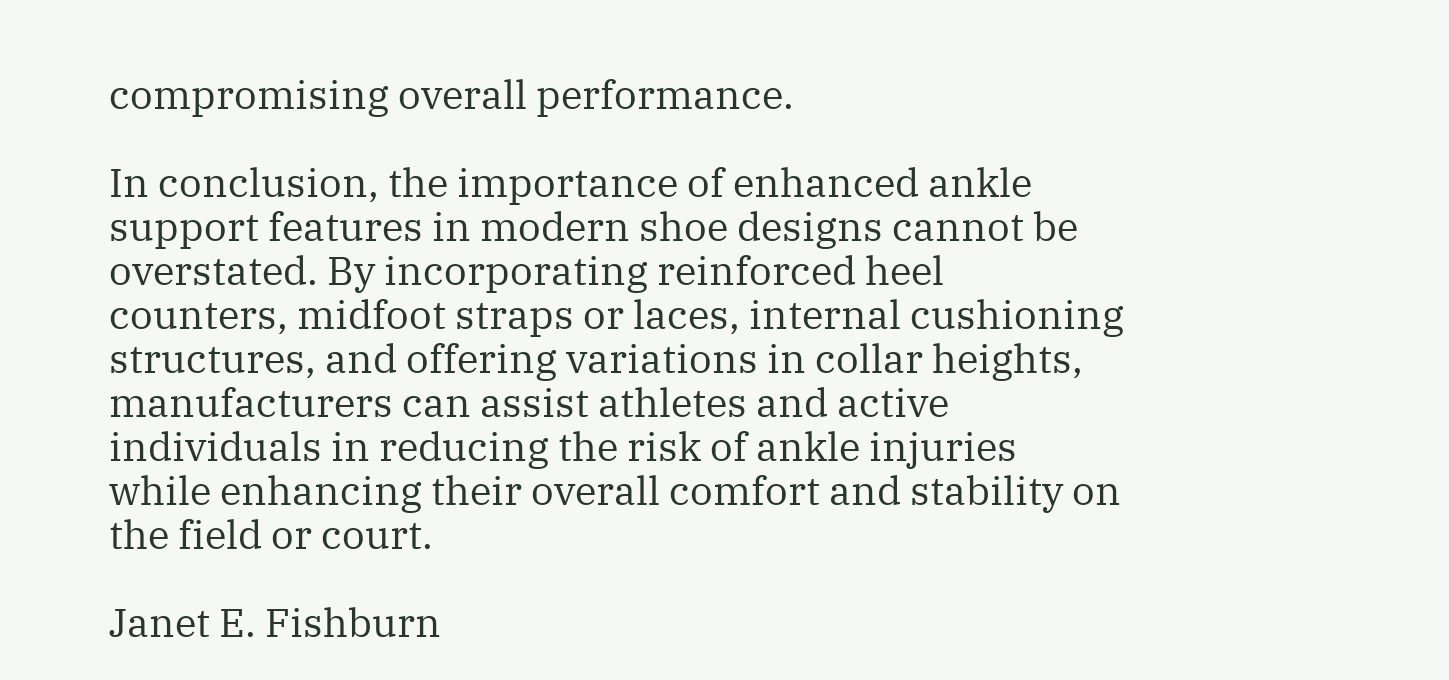compromising overall performance.

In conclusion, the importance of enhanced ankle support features in modern shoe designs cannot be overstated. By incorporating reinforced heel counters, midfoot straps or laces, internal cushioning structures, and offering variations in collar heights, manufacturers can assist athletes and active individuals in reducing the risk of ankle injuries while enhancing their overall comfort and stability on the field or court.

Janet E. Fishburn